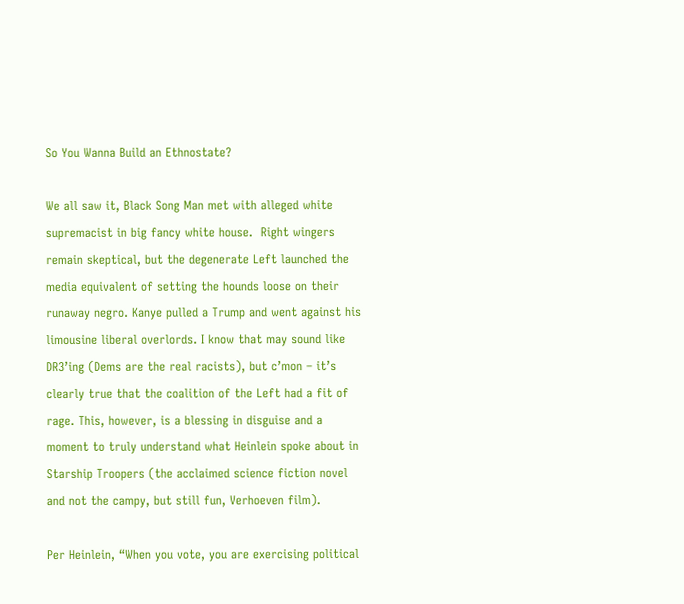So You Wanna Build an Ethnostate?

We all saw it, Black Song Man met with alleged white supremacist in big fancy white house.  Right wingers remain skeptical, but the degenerate Left launched the media equivalent of setting the hounds loose on their runaway negro. Kanye pulled a Trump and went against his limousine liberal overlords. I know that may sound like DR3’ing (Dems are the real racists), but c’mon – it’s clearly true that the coalition of the Left had a fit of rage. This, however, is a blessing in disguise and a moment to truly understand what Heinlein spoke about in Starship Troopers (the acclaimed science fiction novel and not the campy, but still fun, Verhoeven film).

Per Heinlein, “When you vote, you are exercising political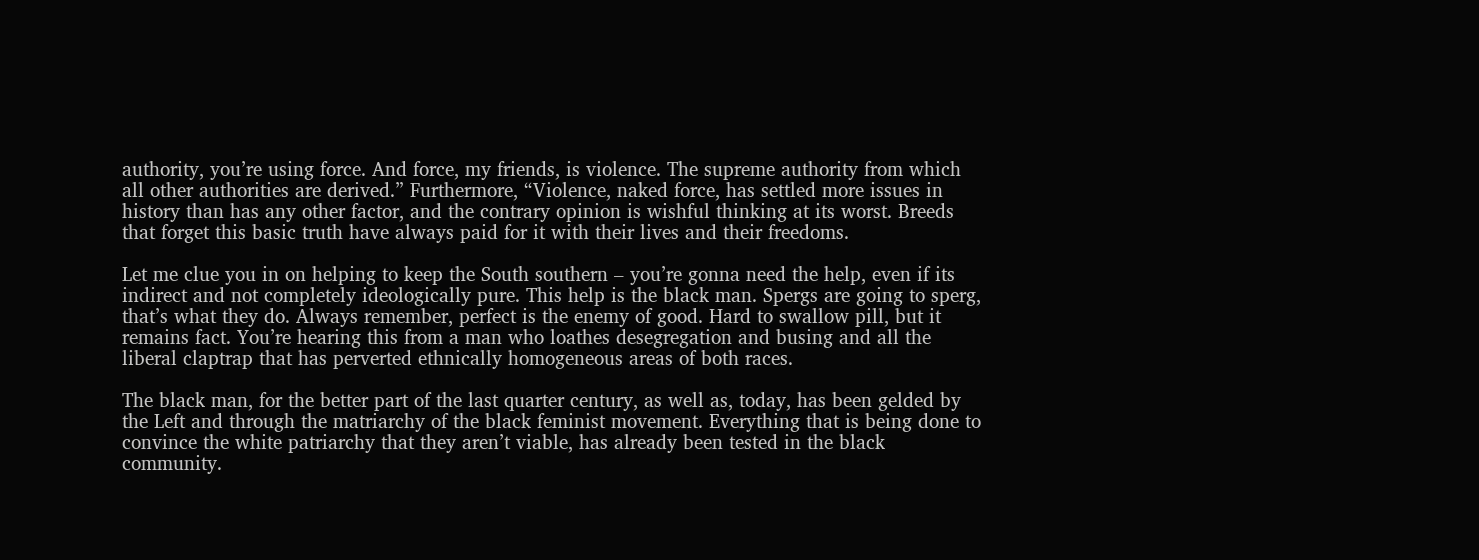authority, you’re using force. And force, my friends, is violence. The supreme authority from which all other authorities are derived.” Furthermore, “Violence, naked force, has settled more issues in history than has any other factor, and the contrary opinion is wishful thinking at its worst. Breeds that forget this basic truth have always paid for it with their lives and their freedoms.

Let me clue you in on helping to keep the South southern – you’re gonna need the help, even if its indirect and not completely ideologically pure. This help is the black man. Spergs are going to sperg, that’s what they do. Always remember, perfect is the enemy of good. Hard to swallow pill, but it remains fact. You’re hearing this from a man who loathes desegregation and busing and all the liberal claptrap that has perverted ethnically homogeneous areas of both races.

The black man, for the better part of the last quarter century, as well as, today, has been gelded by the Left and through the matriarchy of the black feminist movement. Everything that is being done to convince the white patriarchy that they aren’t viable, has already been tested in the black community.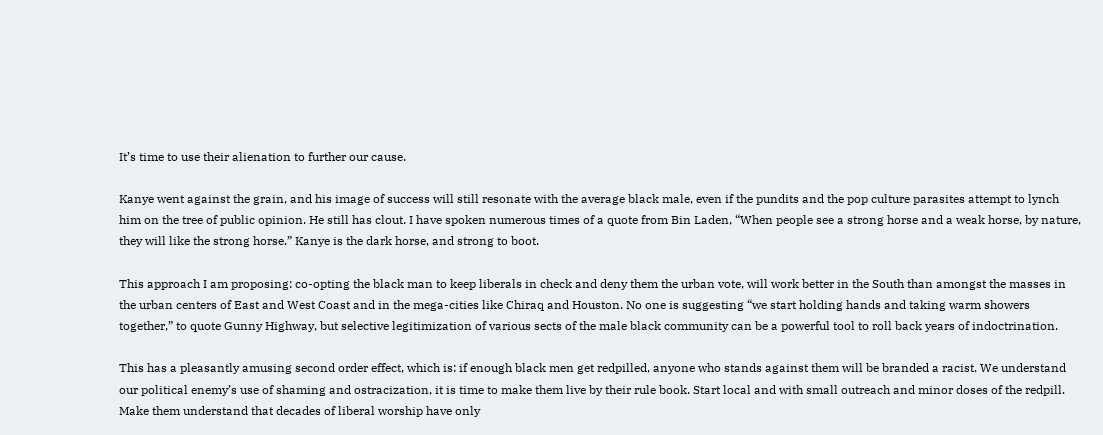It’s time to use their alienation to further our cause.

Kanye went against the grain, and his image of success will still resonate with the average black male, even if the pundits and the pop culture parasites attempt to lynch him on the tree of public opinion. He still has clout. I have spoken numerous times of a quote from Bin Laden, “When people see a strong horse and a weak horse, by nature, they will like the strong horse.” Kanye is the dark horse, and strong to boot.

This approach I am proposing: co-opting the black man to keep liberals in check and deny them the urban vote, will work better in the South than amongst the masses in the urban centers of East and West Coast and in the mega-cities like Chiraq and Houston. No one is suggesting “we start holding hands and taking warm showers together,” to quote Gunny Highway, but selective legitimization of various sects of the male black community can be a powerful tool to roll back years of indoctrination.

This has a pleasantly amusing second order effect, which is: if enough black men get redpilled, anyone who stands against them will be branded a racist. We understand our political enemy’s use of shaming and ostracization, it is time to make them live by their rule book. Start local and with small outreach and minor doses of the redpill. Make them understand that decades of liberal worship have only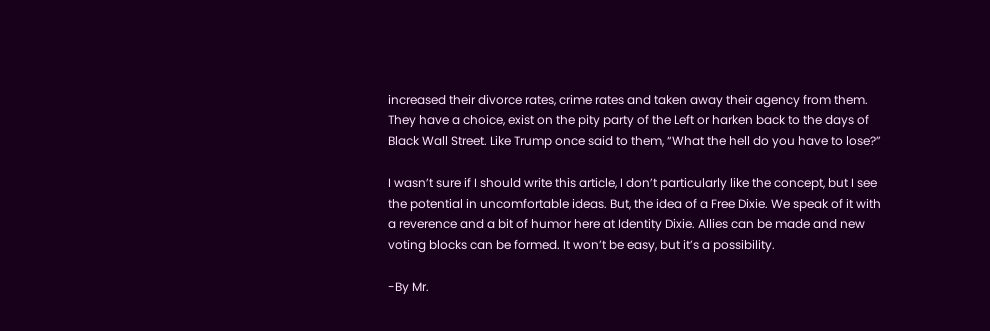increased their divorce rates, crime rates and taken away their agency from them. They have a choice, exist on the pity party of the Left or harken back to the days of Black Wall Street. Like Trump once said to them, “What the hell do you have to lose?”

I wasn’t sure if I should write this article, I don’t particularly like the concept, but I see the potential in uncomfortable ideas. But, the idea of a Free Dixie. We speak of it with a reverence and a bit of humor here at Identity Dixie. Allies can be made and new voting blocks can be formed. It won’t be easy, but it’s a possibility.

-By Mr.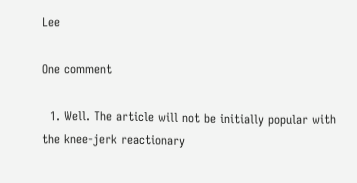Lee

One comment

  1. Well. The article will not be initially popular with the knee-jerk reactionary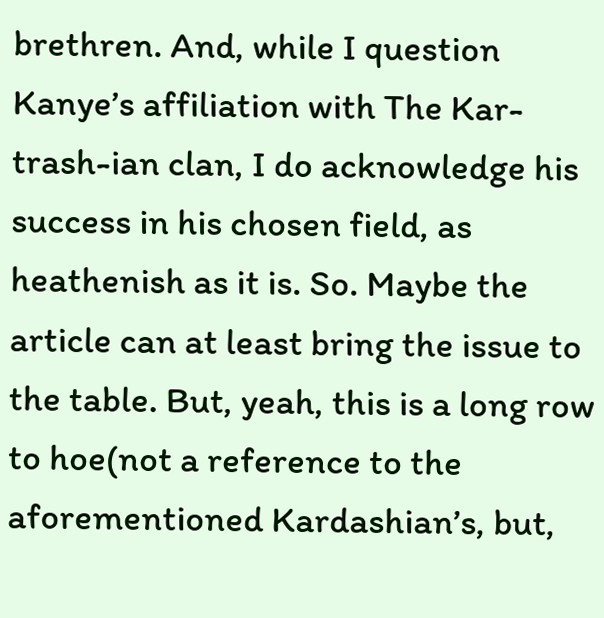brethren. And, while I question Kanye’s affiliation with The Kar-trash-ian clan, I do acknowledge his success in his chosen field, as heathenish as it is. So. Maybe the article can at least bring the issue to the table. But, yeah, this is a long row to hoe(not a reference to the aforementioned Kardashian’s, but,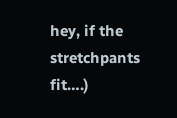hey, if the stretchpants fit….)